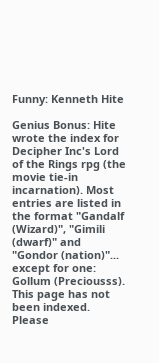Funny: Kenneth Hite

Genius Bonus: Hite wrote the index for Decipher Inc's Lord of the Rings rpg (the movie tie-in incarnation). Most entries are listed in the format "Gandalf (Wizard)", "Gimili (dwarf)" and "Gondor (nation)"... except for one: Gollum (Preciousss).
This page has not been indexed. Please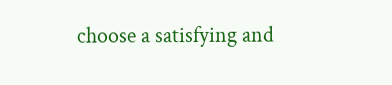choose a satisfying and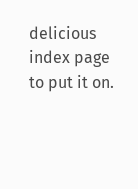delicious index page to put it on.